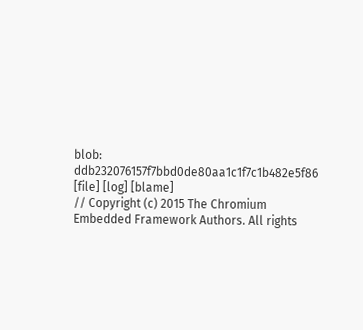blob: ddb232076157f7bbd0de80aa1c1f7c1b482e5f86 [file] [log] [blame]
// Copyright (c) 2015 The Chromium Embedded Framework Authors. All rights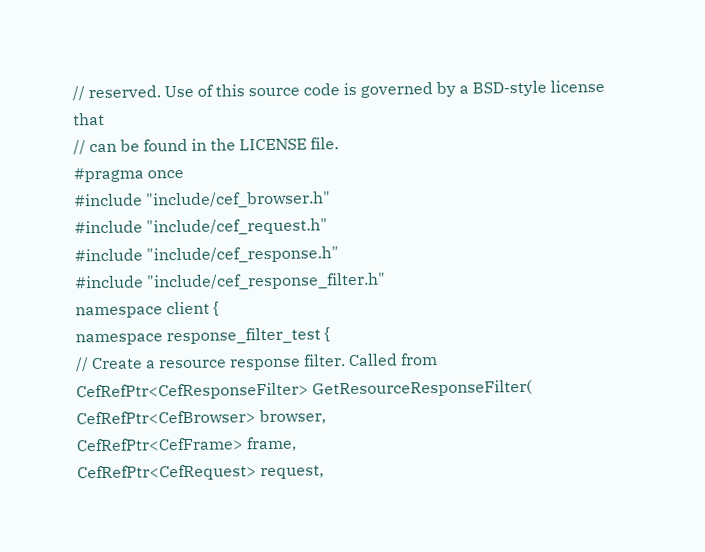// reserved. Use of this source code is governed by a BSD-style license that
// can be found in the LICENSE file.
#pragma once
#include "include/cef_browser.h"
#include "include/cef_request.h"
#include "include/cef_response.h"
#include "include/cef_response_filter.h"
namespace client {
namespace response_filter_test {
// Create a resource response filter. Called from
CefRefPtr<CefResponseFilter> GetResourceResponseFilter(
CefRefPtr<CefBrowser> browser,
CefRefPtr<CefFrame> frame,
CefRefPtr<CefRequest> request,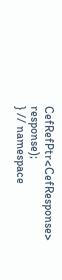CefRefPtr<CefResponse> response);
} // namespace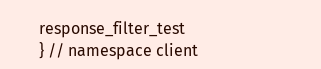response_filter_test
} // namespace client